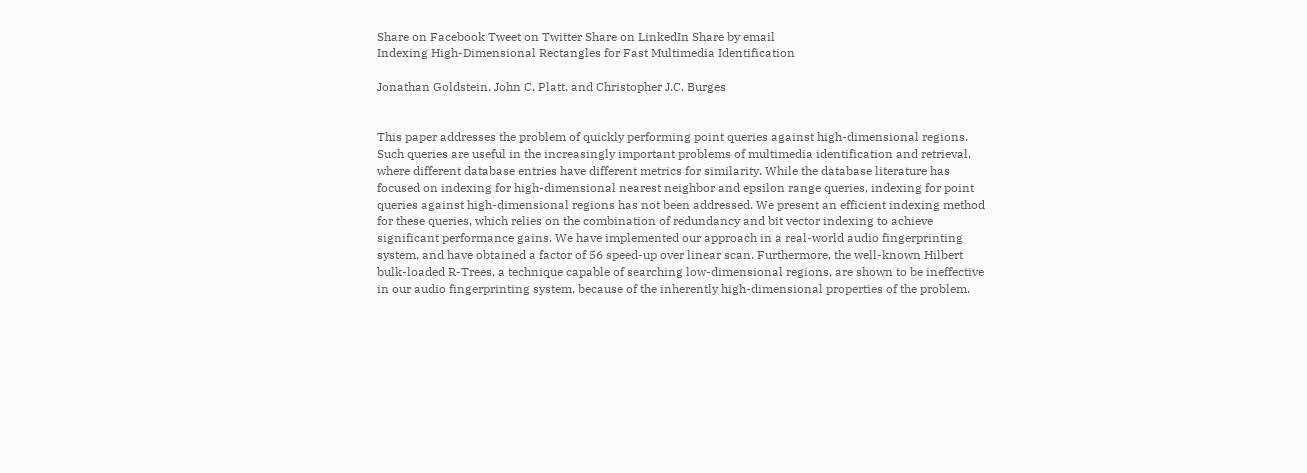Share on Facebook Tweet on Twitter Share on LinkedIn Share by email
Indexing High-Dimensional Rectangles for Fast Multimedia Identification

Jonathan Goldstein, John C. Platt, and Christopher J.C. Burges


This paper addresses the problem of quickly performing point queries against high-dimensional regions. Such queries are useful in the increasingly important problems of multimedia identification and retrieval, where different database entries have different metrics for similarity. While the database literature has focused on indexing for high-dimensional nearest neighbor and epsilon range queries, indexing for point queries against high-dimensional regions has not been addressed. We present an efficient indexing method for these queries, which relies on the combination of redundancy and bit vector indexing to achieve significant performance gains. We have implemented our approach in a real-world audio fingerprinting system, and have obtained a factor of 56 speed-up over linear scan. Furthermore, the well-known Hilbert bulk-loaded R-Trees, a technique capable of searching low-dimensional regions, are shown to be ineffective in our audio fingerprinting system, because of the inherently high-dimensional properties of the problem.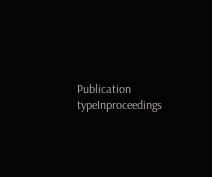Publication typeInproceedings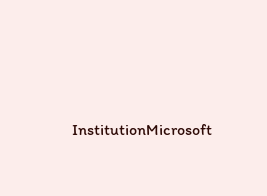InstitutionMicrosoft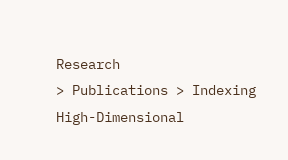Research
> Publications > Indexing High-Dimensional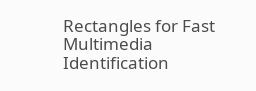Rectangles for Fast Multimedia Identification